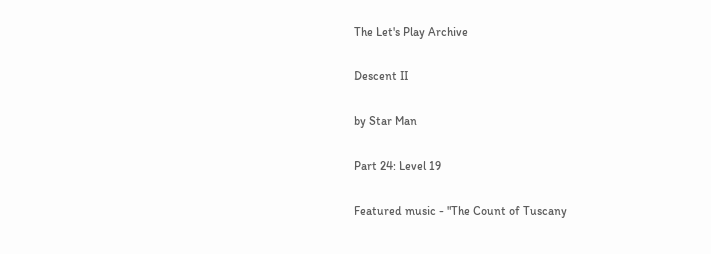The Let's Play Archive

Descent II

by Star Man

Part 24: Level 19

Featured music - "The Count of Tuscany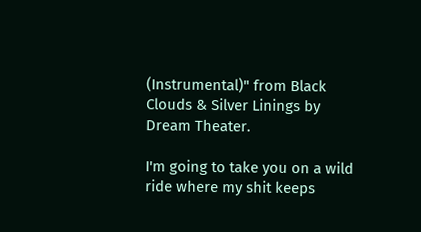(Instrumental)" from Black Clouds & Silver Linings by Dream Theater.

I'm going to take you on a wild ride where my shit keeps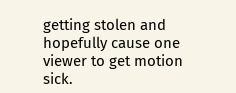getting stolen and hopefully cause one viewer to get motion sick.